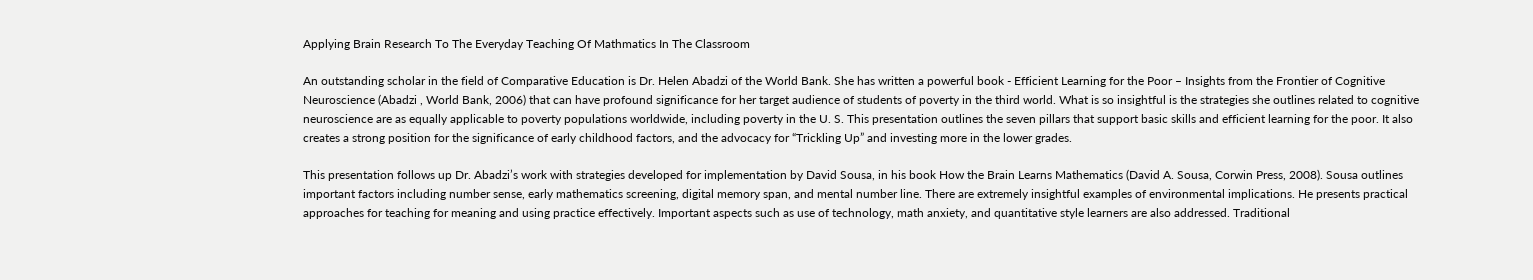Applying Brain Research To The Everyday Teaching Of Mathmatics In The Classroom

An outstanding scholar in the field of Comparative Education is Dr. Helen Abadzi of the World Bank. She has written a powerful book - Efficient Learning for the Poor – Insights from the Frontier of Cognitive Neuroscience (Abadzi , World Bank, 2006) that can have profound significance for her target audience of students of poverty in the third world. What is so insightful is the strategies she outlines related to cognitive neuroscience are as equally applicable to poverty populations worldwide, including poverty in the U. S. This presentation outlines the seven pillars that support basic skills and efficient learning for the poor. It also creates a strong position for the significance of early childhood factors, and the advocacy for “Trickling Up” and investing more in the lower grades.

This presentation follows up Dr. Abadzi’s work with strategies developed for implementation by David Sousa, in his book How the Brain Learns Mathematics (David A. Sousa, Corwin Press, 2008). Sousa outlines important factors including number sense, early mathematics screening, digital memory span, and mental number line. There are extremely insightful examples of environmental implications. He presents practical approaches for teaching for meaning and using practice effectively. Important aspects such as use of technology, math anxiety, and quantitative style learners are also addressed. Traditional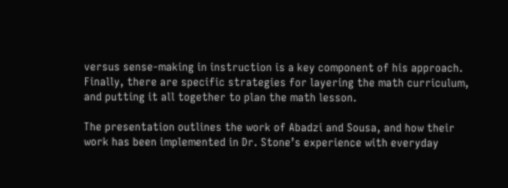versus sense-making in instruction is a key component of his approach. Finally, there are specific strategies for layering the math curriculum, and putting it all together to plan the math lesson.

The presentation outlines the work of Abadzi and Sousa, and how their work has been implemented in Dr. Stone’s experience with everyday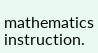mathematics instruction.